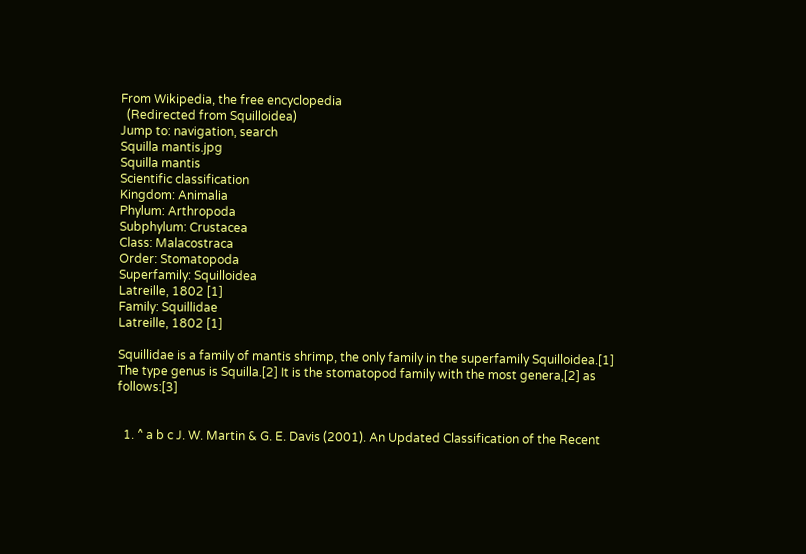From Wikipedia, the free encyclopedia
  (Redirected from Squilloidea)
Jump to: navigation, search
Squilla mantis.jpg
Squilla mantis
Scientific classification
Kingdom: Animalia
Phylum: Arthropoda
Subphylum: Crustacea
Class: Malacostraca
Order: Stomatopoda
Superfamily: Squilloidea
Latreille, 1802 [1]
Family: Squillidae
Latreille, 1802 [1]

Squillidae is a family of mantis shrimp, the only family in the superfamily Squilloidea.[1] The type genus is Squilla.[2] It is the stomatopod family with the most genera,[2] as follows:[3]


  1. ^ a b c J. W. Martin & G. E. Davis (2001). An Updated Classification of the Recent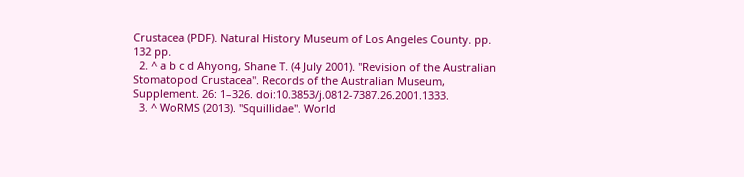Crustacea (PDF). Natural History Museum of Los Angeles County. pp. 132 pp.
  2. ^ a b c d Ahyong, Shane T. (4 July 2001). "Revision of the Australian Stomatopod Crustacea". Records of the Australian Museum, Supplement. 26: 1–326. doi:10.3853/j.0812-7387.26.2001.1333.
  3. ^ WoRMS (2013). "Squillidae". World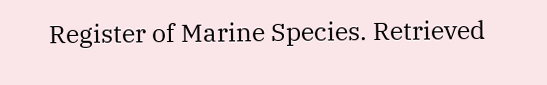Register of Marine Species. Retrieved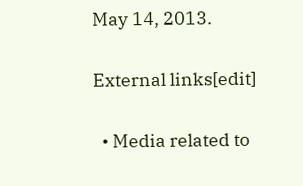May 14, 2013.

External links[edit]

  • Media related to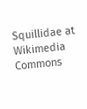Squillidae at Wikimedia Commons